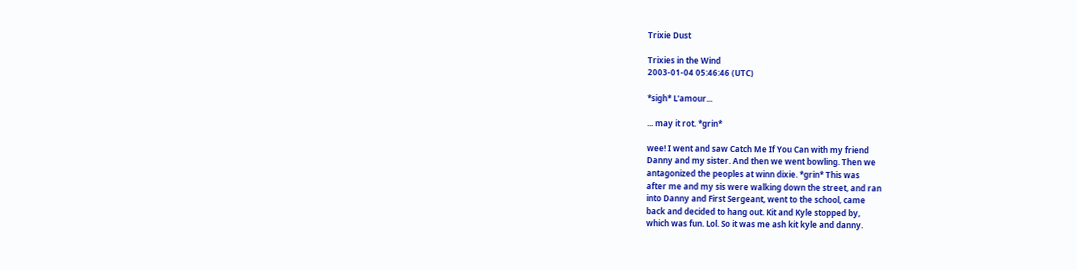Trixie Dust

Trixies in the Wind
2003-01-04 05:46:46 (UTC)

*sigh* L'amour...

... may it rot. *grin*

wee! I went and saw Catch Me If You Can with my friend
Danny and my sister. And then we went bowling. Then we
antagonized the peoples at winn dixie. *grin* This was
after me and my sis were walking down the street, and ran
into Danny and First Sergeant, went to the school, came
back and decided to hang out. Kit and Kyle stopped by,
which was fun. Lol. So it was me ash kit kyle and danny.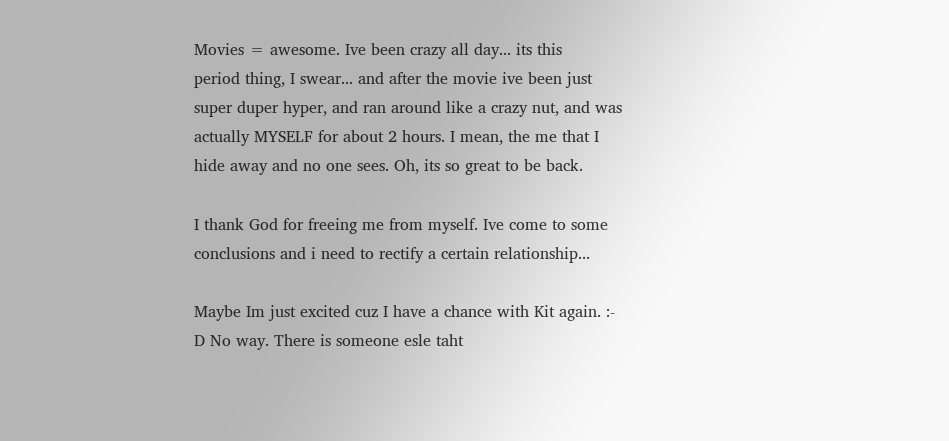Movies = awesome. Ive been crazy all day... its this
period thing, I swear... and after the movie ive been just
super duper hyper, and ran around like a crazy nut, and was
actually MYSELF for about 2 hours. I mean, the me that I
hide away and no one sees. Oh, its so great to be back.

I thank God for freeing me from myself. Ive come to some
conclusions and i need to rectify a certain relationship...

Maybe Im just excited cuz I have a chance with Kit again. :-
D No way. There is someone esle taht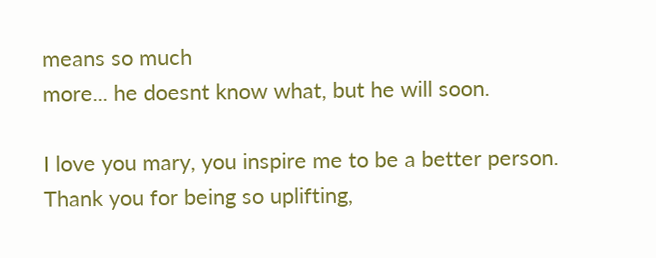means so much
more... he doesnt know what, but he will soon.

I love you mary, you inspire me to be a better person.
Thank you for being so uplifting,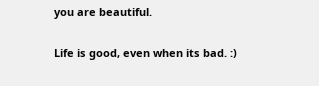you are beautiful.

Life is good, even when its bad. :)